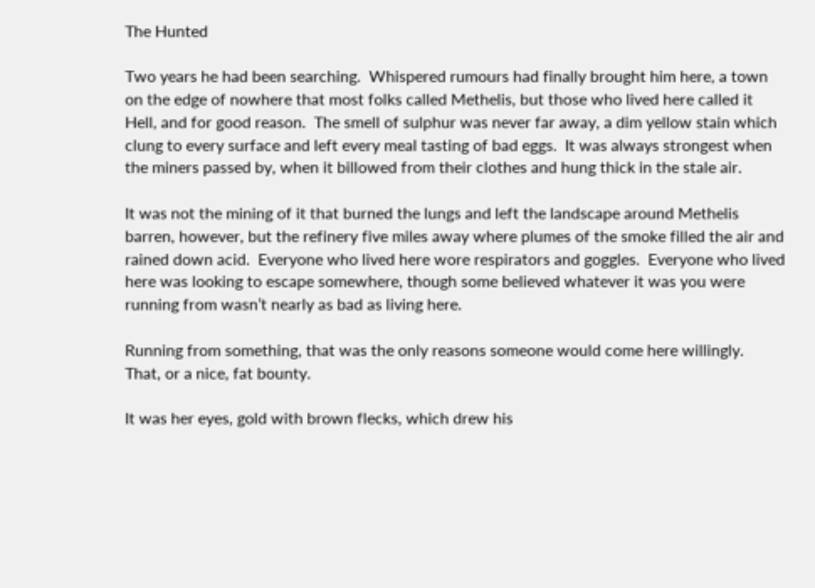The Hunted

Two years he had been searching.  Whispered rumours had finally brought him here, a town on the edge of nowhere that most folks called Methelis, but those who lived here called it Hell, and for good reason.  The smell of sulphur was never far away, a dim yellow stain which clung to every surface and left every meal tasting of bad eggs.  It was always strongest when the miners passed by, when it billowed from their clothes and hung thick in the stale air.

It was not the mining of it that burned the lungs and left the landscape around Methelis barren, however, but the refinery five miles away where plumes of the smoke filled the air and rained down acid.  Everyone who lived here wore respirators and goggles.  Everyone who lived here was looking to escape somewhere, though some believed whatever it was you were running from wasn’t nearly as bad as living here.

Running from something, that was the only reasons someone would come here willingly.  That, or a nice, fat bounty.

It was her eyes, gold with brown flecks, which drew his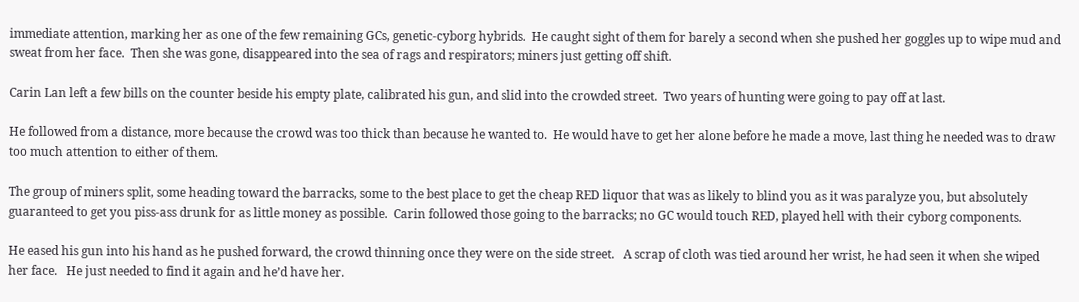immediate attention, marking her as one of the few remaining GCs, genetic-cyborg hybrids.  He caught sight of them for barely a second when she pushed her goggles up to wipe mud and sweat from her face.  Then she was gone, disappeared into the sea of rags and respirators; miners just getting off shift.

Carin Lan left a few bills on the counter beside his empty plate, calibrated his gun, and slid into the crowded street.  Two years of hunting were going to pay off at last.

He followed from a distance, more because the crowd was too thick than because he wanted to.  He would have to get her alone before he made a move, last thing he needed was to draw too much attention to either of them.

The group of miners split, some heading toward the barracks, some to the best place to get the cheap RED liquor that was as likely to blind you as it was paralyze you, but absolutely guaranteed to get you piss-ass drunk for as little money as possible.  Carin followed those going to the barracks; no GC would touch RED, played hell with their cyborg components.

He eased his gun into his hand as he pushed forward, the crowd thinning once they were on the side street.   A scrap of cloth was tied around her wrist, he had seen it when she wiped her face.   He just needed to find it again and he’d have her.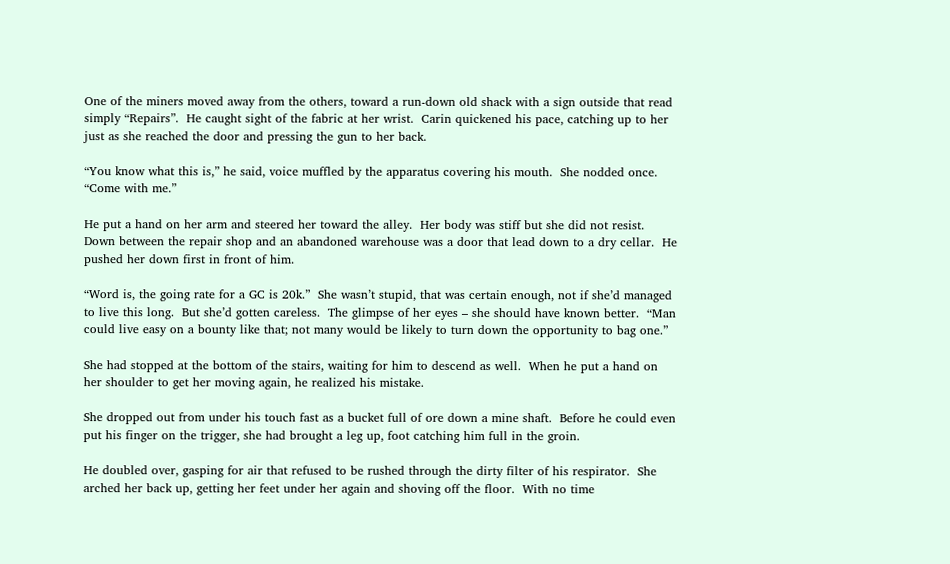One of the miners moved away from the others, toward a run-down old shack with a sign outside that read simply “Repairs”.  He caught sight of the fabric at her wrist.  Carin quickened his pace, catching up to her just as she reached the door and pressing the gun to her back.

“You know what this is,” he said, voice muffled by the apparatus covering his mouth.  She nodded once.  “Come with me.”

He put a hand on her arm and steered her toward the alley.  Her body was stiff but she did not resist.  Down between the repair shop and an abandoned warehouse was a door that lead down to a dry cellar.  He pushed her down first in front of him.

“Word is, the going rate for a GC is 20k.”  She wasn’t stupid, that was certain enough, not if she’d managed to live this long.  But she’d gotten careless.  The glimpse of her eyes – she should have known better.  “Man could live easy on a bounty like that; not many would be likely to turn down the opportunity to bag one.”

She had stopped at the bottom of the stairs, waiting for him to descend as well.  When he put a hand on her shoulder to get her moving again, he realized his mistake.

She dropped out from under his touch fast as a bucket full of ore down a mine shaft.  Before he could even put his finger on the trigger, she had brought a leg up, foot catching him full in the groin.

He doubled over, gasping for air that refused to be rushed through the dirty filter of his respirator.  She arched her back up, getting her feet under her again and shoving off the floor.  With no time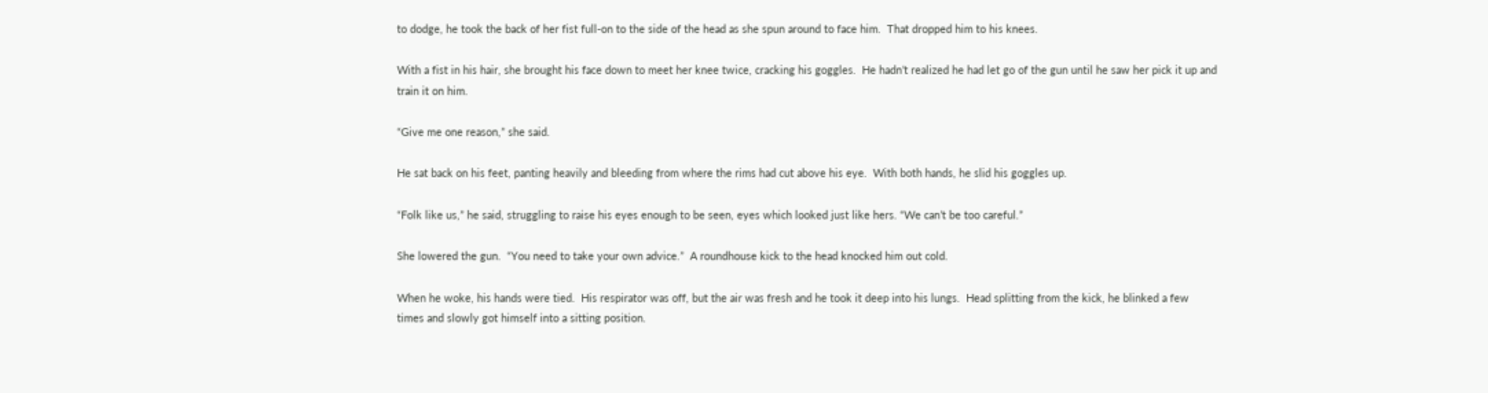to dodge, he took the back of her fist full-on to the side of the head as she spun around to face him.  That dropped him to his knees.

With a fist in his hair, she brought his face down to meet her knee twice, cracking his goggles.  He hadn’t realized he had let go of the gun until he saw her pick it up and train it on him.

“Give me one reason,” she said.

He sat back on his feet, panting heavily and bleeding from where the rims had cut above his eye.  With both hands, he slid his goggles up.

“Folk like us,” he said, struggling to raise his eyes enough to be seen, eyes which looked just like hers. “We can’t be too careful.”

She lowered the gun.  “You need to take your own advice.”  A roundhouse kick to the head knocked him out cold.

When he woke, his hands were tied.  His respirator was off, but the air was fresh and he took it deep into his lungs.  Head splitting from the kick, he blinked a few times and slowly got himself into a sitting position.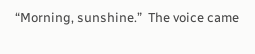“Morning, sunshine.”  The voice came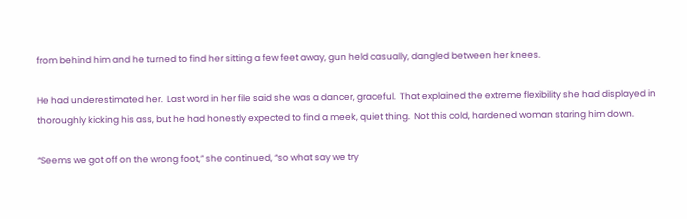from behind him and he turned to find her sitting a few feet away, gun held casually, dangled between her knees.

He had underestimated her.  Last word in her file said she was a dancer, graceful.  That explained the extreme flexibility she had displayed in thoroughly kicking his ass, but he had honestly expected to find a meek, quiet thing.  Not this cold, hardened woman staring him down.

“Seems we got off on the wrong foot,” she continued, “so what say we try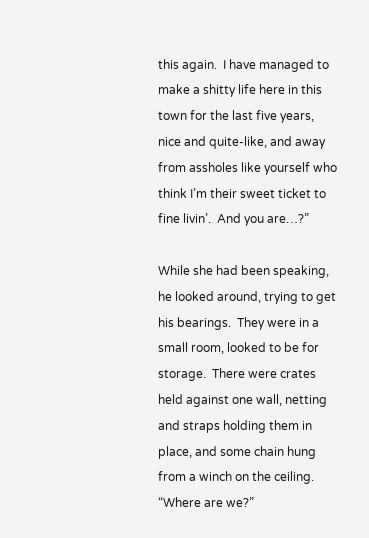this again.  I have managed to make a shitty life here in this town for the last five years, nice and quite-like, and away from assholes like yourself who think I’m their sweet ticket to fine livin’.  And you are…?”

While she had been speaking, he looked around, trying to get his bearings.  They were in a small room, looked to be for storage.  There were crates held against one wall, netting and straps holding them in place, and some chain hung from a winch on the ceiling.  “Where are we?”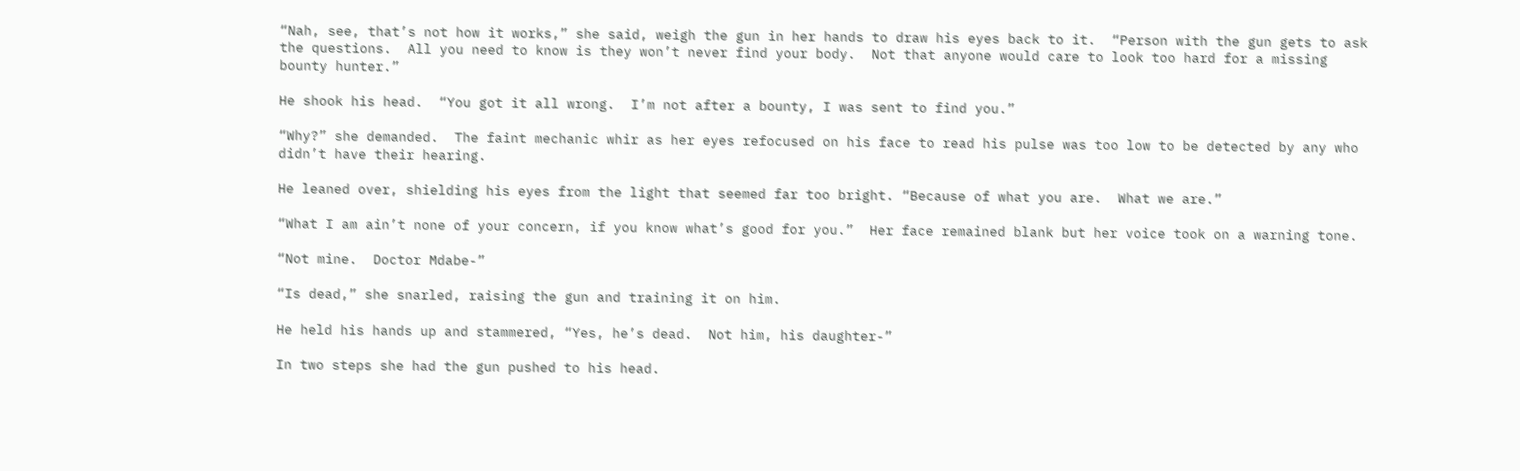“Nah, see, that’s not how it works,” she said, weigh the gun in her hands to draw his eyes back to it.  “Person with the gun gets to ask the questions.  All you need to know is they won’t never find your body.  Not that anyone would care to look too hard for a missing bounty hunter.”

He shook his head.  “You got it all wrong.  I’m not after a bounty, I was sent to find you.”

“Why?” she demanded.  The faint mechanic whir as her eyes refocused on his face to read his pulse was too low to be detected by any who didn’t have their hearing.

He leaned over, shielding his eyes from the light that seemed far too bright. “Because of what you are.  What we are.”

“What I am ain’t none of your concern, if you know what’s good for you.”  Her face remained blank but her voice took on a warning tone.

“Not mine.  Doctor Mdabe-”

“Is dead,” she snarled, raising the gun and training it on him.

He held his hands up and stammered, “Yes, he’s dead.  Not him, his daughter-”

In two steps she had the gun pushed to his head.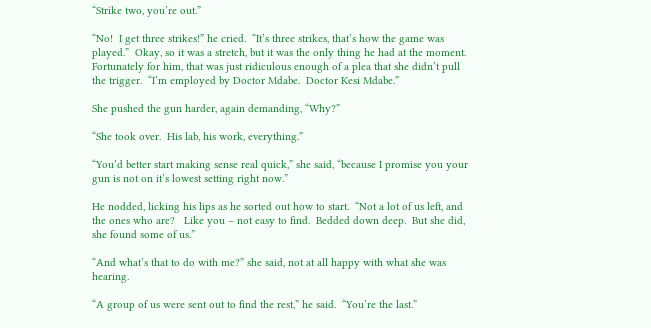“Strike two, you’re out.”

“No!  I get three strikes!” he cried.  “It’s three strikes, that’s how the game was played.”  Okay, so it was a stretch, but it was the only thing he had at the moment.  Fortunately for him, that was just ridiculous enough of a plea that she didn’t pull the trigger.  “I’m employed by Doctor Mdabe.  Doctor Kesi Mdabe.”

She pushed the gun harder, again demanding, “Why?”

“She took over.  His lab, his work, everything.”

“You’d better start making sense real quick,” she said, “because I promise you your gun is not on it’s lowest setting right now.”

He nodded, licking his lips as he sorted out how to start.  “Not a lot of us left, and the ones who are?   Like you – not easy to find.  Bedded down deep.  But she did, she found some of us.”

“And what’s that to do with me?” she said, not at all happy with what she was hearing.

“A group of us were sent out to find the rest,” he said.  “You’re the last.”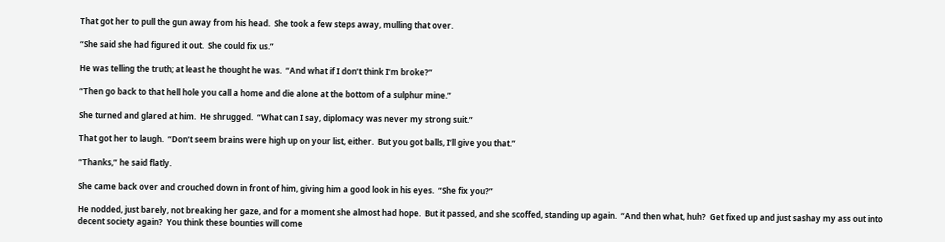That got her to pull the gun away from his head.  She took a few steps away, mulling that over.

“She said she had figured it out.  She could fix us.”

He was telling the truth; at least he thought he was.  “And what if I don’t think I’m broke?”

“Then go back to that hell hole you call a home and die alone at the bottom of a sulphur mine.”

She turned and glared at him.  He shrugged.  “What can I say, diplomacy was never my strong suit.”

That got her to laugh.  “Don’t seem brains were high up on your list, either.  But you got balls, I’ll give you that.”

“Thanks,” he said flatly.

She came back over and crouched down in front of him, giving him a good look in his eyes.  “She fix you?”

He nodded, just barely, not breaking her gaze, and for a moment she almost had hope.  But it passed, and she scoffed, standing up again.  “And then what, huh?  Get fixed up and just sashay my ass out into decent society again?  You think these bounties will come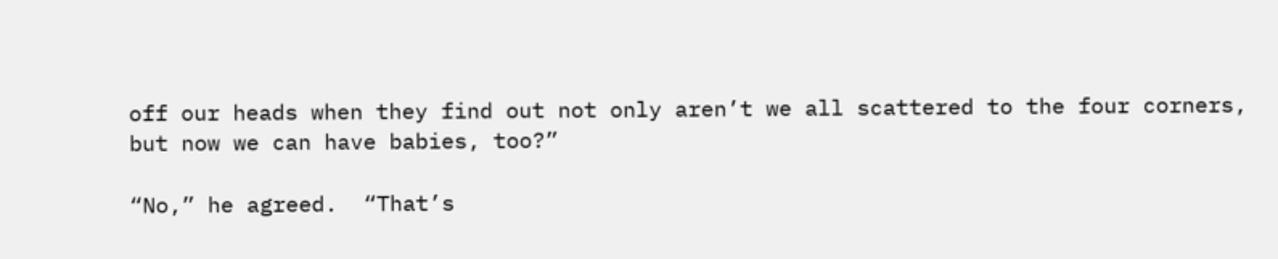off our heads when they find out not only aren’t we all scattered to the four corners, but now we can have babies, too?”

“No,” he agreed.  “That’s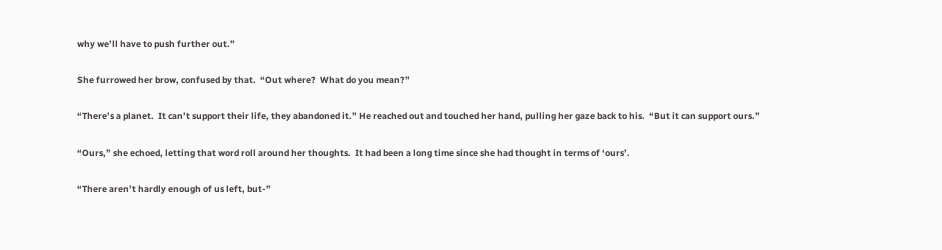why we’ll have to push further out.”

She furrowed her brow, confused by that.  “Out where?  What do you mean?”

“There’s a planet.  It can’t support their life, they abandoned it.” He reached out and touched her hand, pulling her gaze back to his.  “But it can support ours.”

“Ours,” she echoed, letting that word roll around her thoughts.  It had been a long time since she had thought in terms of ‘ours’.

“There aren’t hardly enough of us left, but-”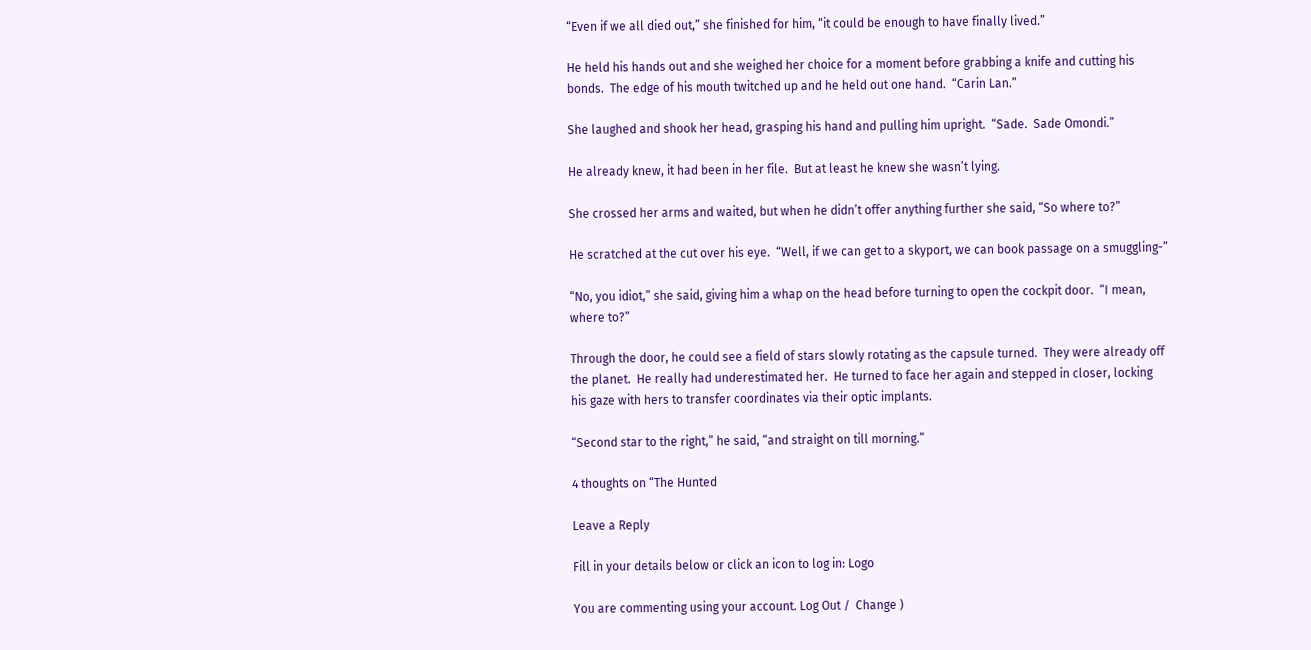“Even if we all died out,” she finished for him, “it could be enough to have finally lived.”

He held his hands out and she weighed her choice for a moment before grabbing a knife and cutting his bonds.  The edge of his mouth twitched up and he held out one hand.  “Carin Lan.”

She laughed and shook her head, grasping his hand and pulling him upright.  “Sade.  Sade Omondi.”

He already knew, it had been in her file.  But at least he knew she wasn’t lying.

She crossed her arms and waited, but when he didn’t offer anything further she said, “So where to?”

He scratched at the cut over his eye.  “Well, if we can get to a skyport, we can book passage on a smuggling-”

“No, you idiot,” she said, giving him a whap on the head before turning to open the cockpit door.  “I mean, where to?”

Through the door, he could see a field of stars slowly rotating as the capsule turned.  They were already off the planet.  He really had underestimated her.  He turned to face her again and stepped in closer, locking his gaze with hers to transfer coordinates via their optic implants.

“Second star to the right,” he said, “and straight on till morning.”

4 thoughts on “The Hunted

Leave a Reply

Fill in your details below or click an icon to log in: Logo

You are commenting using your account. Log Out /  Change )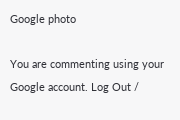Google photo

You are commenting using your Google account. Log Out /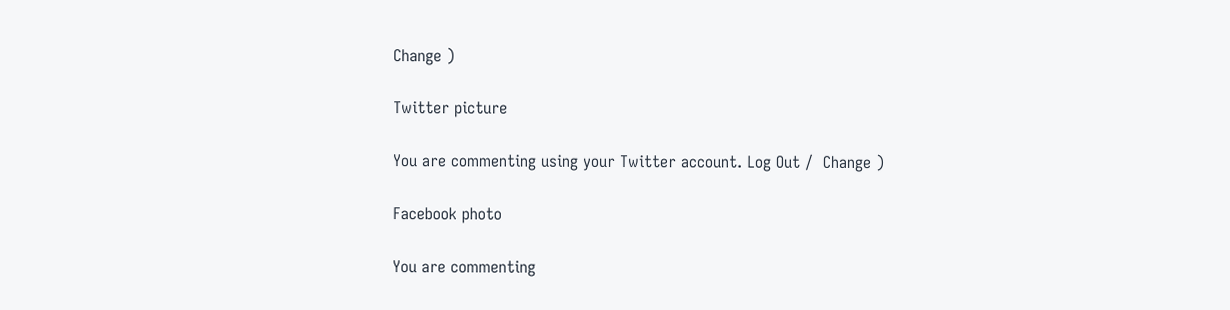Change )

Twitter picture

You are commenting using your Twitter account. Log Out /  Change )

Facebook photo

You are commenting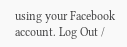using your Facebook account. Log Out /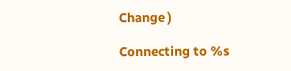Change )

Connecting to %s